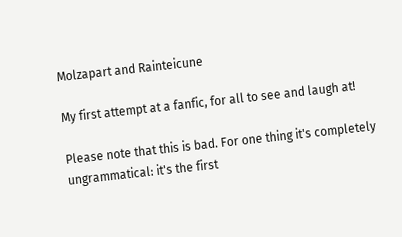Molzapart and Rainteicune

My first attempt at a fanfic, for all to see and laugh at!

Please note that this is bad. For one thing it's completely ungrammatical: it's the first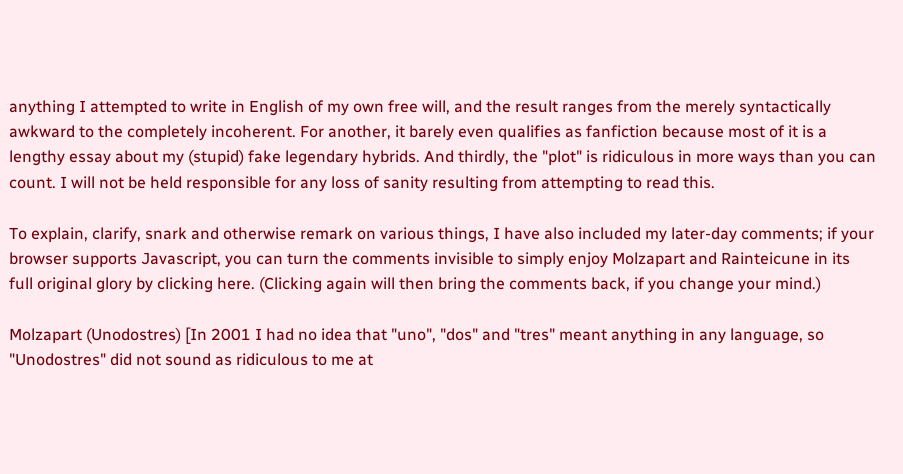anything I attempted to write in English of my own free will, and the result ranges from the merely syntactically awkward to the completely incoherent. For another, it barely even qualifies as fanfiction because most of it is a lengthy essay about my (stupid) fake legendary hybrids. And thirdly, the "plot" is ridiculous in more ways than you can count. I will not be held responsible for any loss of sanity resulting from attempting to read this.

To explain, clarify, snark and otherwise remark on various things, I have also included my later-day comments; if your browser supports Javascript, you can turn the comments invisible to simply enjoy Molzapart and Rainteicune in its full original glory by clicking here. (Clicking again will then bring the comments back, if you change your mind.)

Molzapart (Unodostres) [In 2001 I had no idea that "uno", "dos" and "tres" meant anything in any language, so "Unodostres" did not sound as ridiculous to me at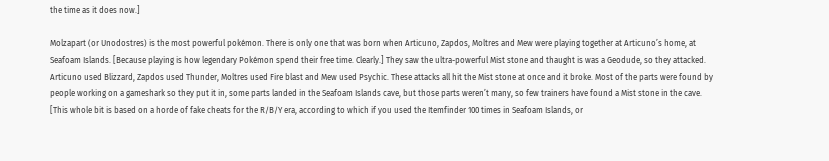the time as it does now.]

Molzapart (or Unodostres) is the most powerful pokémon. There is only one that was born when Articuno, Zapdos, Moltres and Mew were playing together at Articuno’s home, at Seafoam Islands. [Because playing is how legendary Pokémon spend their free time. Clearly.] They saw the ultra-powerful Mist stone and thaught is was a Geodude, so they attacked. Articuno used Blizzard, Zapdos used Thunder, Moltres used Fire blast and Mew used Psychic. These attacks all hit the Mist stone at once and it broke. Most of the parts were found by people working on a gameshark so they put it in, some parts landed in the Seafoam Islands cave, but those parts weren’t many, so few trainers have found a Mist stone in the cave. [This whole bit is based on a horde of fake cheats for the R/B/Y era, according to which if you used the Itemfinder 100 times in Seafoam Islands, or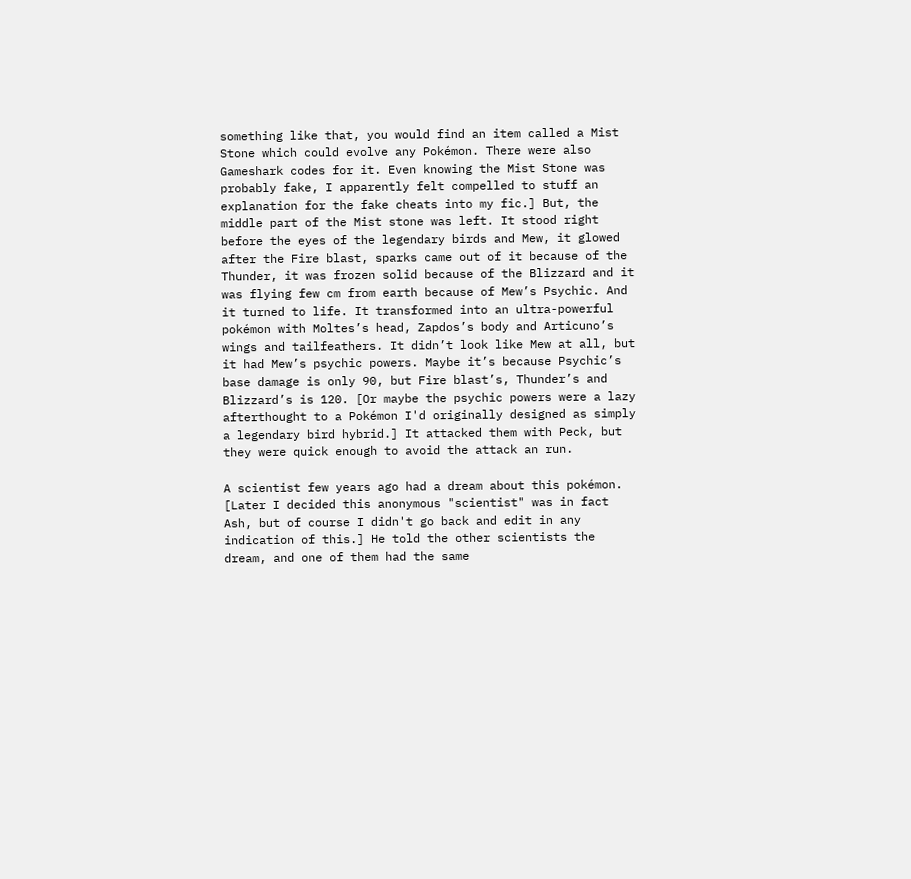something like that, you would find an item called a Mist Stone which could evolve any Pokémon. There were also Gameshark codes for it. Even knowing the Mist Stone was probably fake, I apparently felt compelled to stuff an explanation for the fake cheats into my fic.] But, the middle part of the Mist stone was left. It stood right before the eyes of the legendary birds and Mew, it glowed after the Fire blast, sparks came out of it because of the Thunder, it was frozen solid because of the Blizzard and it was flying few cm from earth because of Mew’s Psychic. And it turned to life. It transformed into an ultra-powerful pokémon with Moltes’s head, Zapdos’s body and Articuno’s wings and tailfeathers. It didn’t look like Mew at all, but it had Mew’s psychic powers. Maybe it’s because Psychic’s base damage is only 90, but Fire blast’s, Thunder’s and Blizzard’s is 120. [Or maybe the psychic powers were a lazy afterthought to a Pokémon I'd originally designed as simply a legendary bird hybrid.] It attacked them with Peck, but they were quick enough to avoid the attack an run.

A scientist few years ago had a dream about this pokémon. [Later I decided this anonymous "scientist" was in fact Ash, but of course I didn't go back and edit in any indication of this.] He told the other scientists the dream, and one of them had the same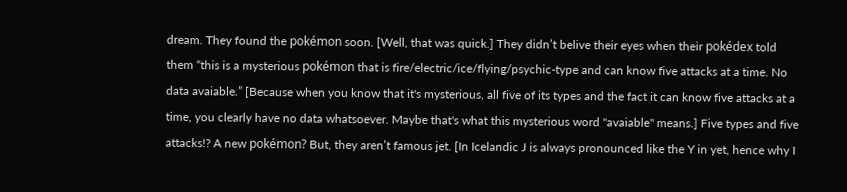dream. They found the pokémon soon. [Well, that was quick.] They didn’t belive their eyes when their pokédex told them “this is a mysterious pokémon that is fire/electric/ice/flying/psychic-type and can know five attacks at a time. No data avaiable.” [Because when you know that it's mysterious, all five of its types and the fact it can know five attacks at a time, you clearly have no data whatsoever. Maybe that's what this mysterious word "avaiable" means.] Five types and five attacks!? A new pokémon? But, they aren’t famous jet. [In Icelandic J is always pronounced like the Y in yet, hence why I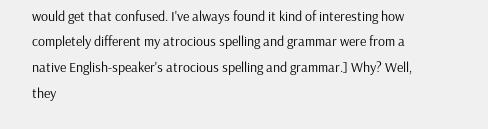would get that confused. I've always found it kind of interesting how completely different my atrocious spelling and grammar were from a native English-speaker's atrocious spelling and grammar.] Why? Well, they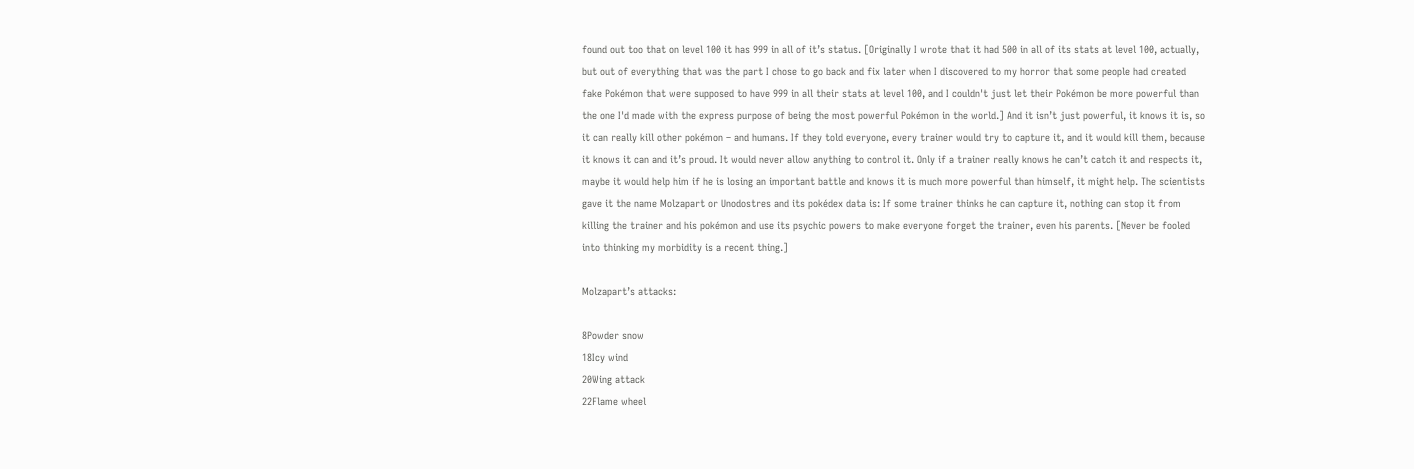found out too that on level 100 it has 999 in all of it’s status. [Originally I wrote that it had 500 in all of its stats at level 100, actually, but out of everything that was the part I chose to go back and fix later when I discovered to my horror that some people had created fake Pokémon that were supposed to have 999 in all their stats at level 100, and I couldn't just let their Pokémon be more powerful than the one I'd made with the express purpose of being the most powerful Pokémon in the world.] And it isn’t just powerful, it knows it is, so it can really kill other pokémon – and humans. If they told everyone, every trainer would try to capture it, and it would kill them, because it knows it can and it’s proud. It would never allow anything to control it. Only if a trainer really knows he can’t catch it and respects it, maybe it would help him if he is losing an important battle and knows it is much more powerful than himself, it might help. The scientists gave it the name Molzapart or Unodostres and its pokédex data is: If some trainer thinks he can capture it, nothing can stop it from killing the trainer and his pokémon and use its psychic powers to make everyone forget the trainer, even his parents. [Never be fooled into thinking my morbidity is a recent thing.]

Molzapart’s attacks:

8Powder snow
18Icy wind
20Wing attack
22Flame wheel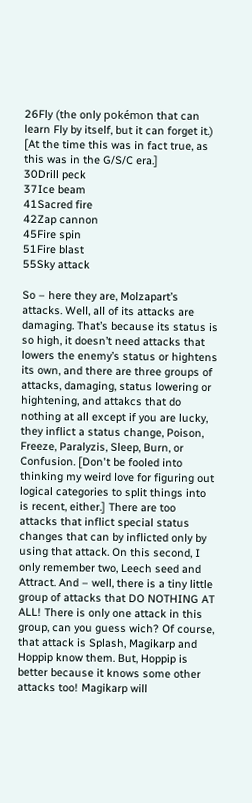26Fly (the only pokémon that can learn Fly by itself, but it can forget it.) [At the time this was in fact true, as this was in the G/S/C era.]
30Drill peck
37Ice beam
41Sacred fire
42Zap cannon
45Fire spin
51Fire blast
55Sky attack

So – here they are, Molzapart’s attacks. Well, all of its attacks are damaging. That’s because its status is so high, it doesn’t need attacks that lowers the enemy’s status or hightens its own, and there are three groups of attacks, damaging, status lowering or hightening, and attakcs that do nothing at all except if you are lucky, they inflict a status change, Poison, Freeze, Paralyzis, Sleep, Burn, or Confusion. [Don't be fooled into thinking my weird love for figuring out logical categories to split things into is recent, either.] There are too attacks that inflict special status changes that can by inflicted only by using that attack. On this second, I only remember two, Leech seed and Attract. And – well, there is a tiny little group of attacks that DO NOTHING AT ALL! There is only one attack in this group, can you guess wich? Of course, that attack is Splash, Magikarp and Hoppip know them. But, Hoppip is better because it knows some other attacks too! Magikarp will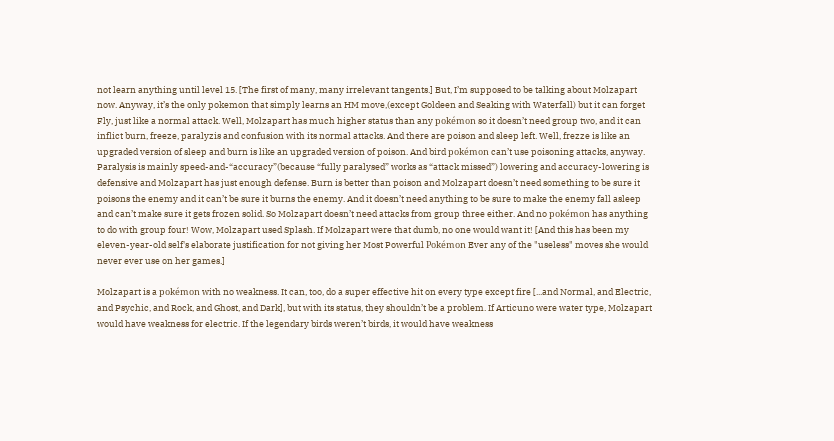not learn anything until level 15. [The first of many, many irrelevant tangents.] But, I’m supposed to be talking about Molzapart now. Anyway, it’s the only pokemon that simply learns an HM move,(except Goldeen and Seaking with Waterfall) but it can forget Fly, just like a normal attack. Well, Molzapart has much higher status than any pokémon so it doesn’t need group two, and it can inflict burn, freeze, paralyzis and confusion with its normal attacks. And there are poison and sleep left. Well, frezze is like an upgraded version of sleep and burn is like an upgraded version of poison. And bird pokémon can’t use poisoning attacks, anyway. Paralysis is mainly speed-and-“accuracy”(because “fully paralysed” works as “attack missed”) lowering and accuracy-lowering is defensive and Molzapart has just enough defense. Burn is better than poison and Molzapart doesn’t need something to be sure it poisons the enemy and it can’t be sure it burns the enemy. And it doesn’t need anything to be sure to make the enemy fall asleep and can’t make sure it gets frozen solid. So Molzapart doesn’t need attacks from group three either. And no pokémon has anything to do with group four! Wow, Molzapart used Splash. If Molzapart were that dumb, no one would want it! [And this has been my eleven-year-old self's elaborate justification for not giving her Most Powerful Pokémon Ever any of the "useless" moves she would never ever use on her games.]

Molzapart is a pokémon with no weakness. It can, too, do a super effective hit on every type except fire [...and Normal, and Electric, and Psychic, and Rock, and Ghost, and Dark], but with its status, they shouldn’t be a problem. If Articuno were water type, Molzapart would have weakness for electric. If the legendary birds weren’t birds, it would have weakness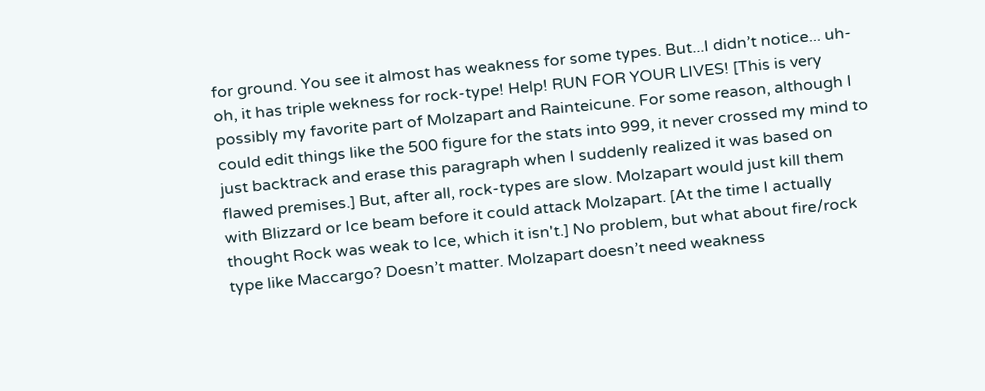for ground. You see it almost has weakness for some types. But...I didn’t notice... uh-oh, it has triple wekness for rock-type! Help! RUN FOR YOUR LIVES! [This is very possibly my favorite part of Molzapart and Rainteicune. For some reason, although I could edit things like the 500 figure for the stats into 999, it never crossed my mind to just backtrack and erase this paragraph when I suddenly realized it was based on flawed premises.] But, after all, rock-types are slow. Molzapart would just kill them with Blizzard or Ice beam before it could attack Molzapart. [At the time I actually thought Rock was weak to Ice, which it isn't.] No problem, but what about fire/rock type like Maccargo? Doesn’t matter. Molzapart doesn’t need weakness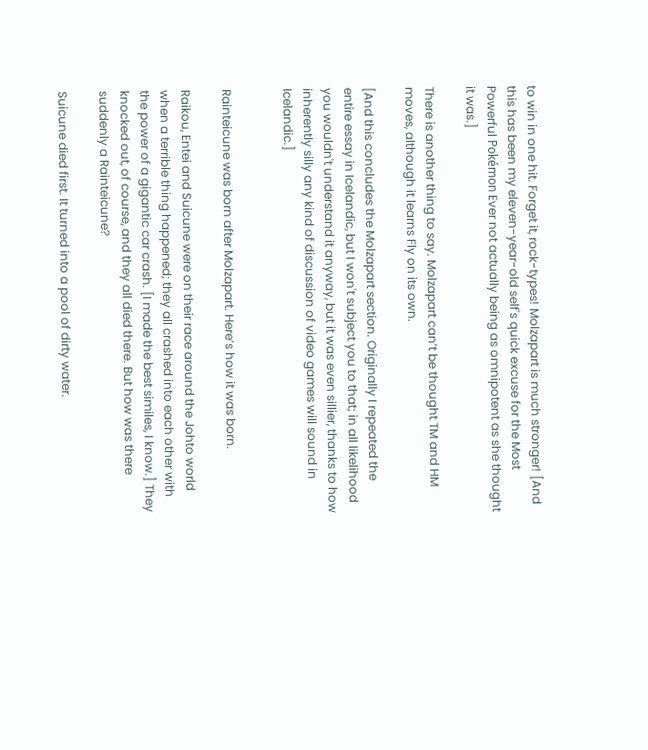to win in one hit. Forget it, rock-types! Molzapart is much stronger! [And this has been my eleven-year-old self's quick excuse for the Most Powerful Pokémon Ever not actually being as omnipotent as she thought it was.]

There is another thing to say. Molzapart can’t be thought TM and HM moves, although it learns Fly on its own.

[And this concludes the Molzapart section. Originally I repeated the entire essay in Icelandic, but I won't subject you to that; in all likelihood you wouldn't understand it anyway, but it was even sillier, thanks to how inherently silly any kind of discussion of video games will sound in Icelandic.]


Rainteicune was born after Molzapart. Here’s how it was born.

Raikou, Entei and Suicune were on their race around the Johto world when a terrible thing happened; they all crashed into each other with the power of a gigantic car crash. [I made the best similes, I know.] They knocked out, of course, and they all died there. But how was there suddenly a Rainteicune?

Suicune died first. It turned into a pool of dirty water.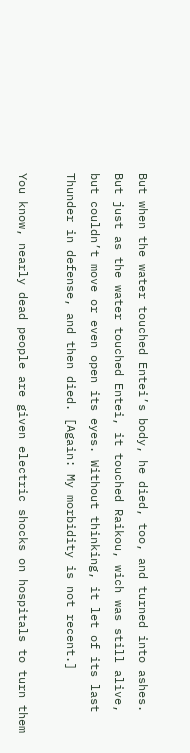But when the water touched Entei’s body, he died, too, and turned into ashes. But just as the water touched Entei, it touched Raikou, wich was still alive, but couldn’t move or even open its eyes. Without thinking, it let of its last Thunder in defense, and then died. [Again: My morbidity is not recent.]

You know, nearly dead people are given electric shocks on hospitals to turn them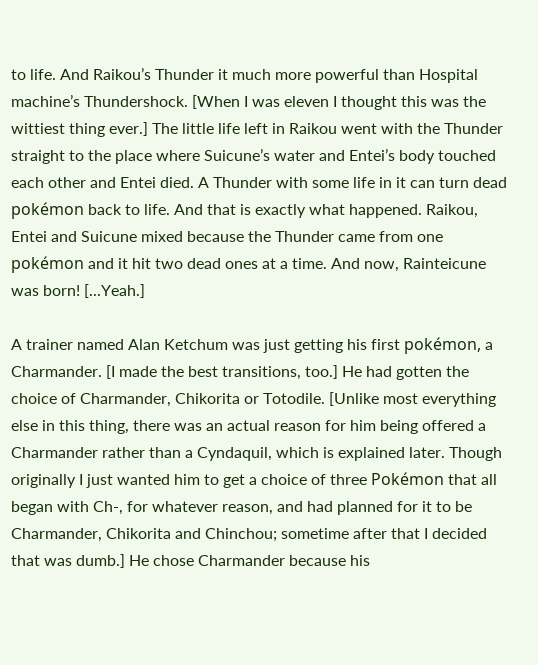to life. And Raikou’s Thunder it much more powerful than Hospital machine’s Thundershock. [When I was eleven I thought this was the wittiest thing ever.] The little life left in Raikou went with the Thunder straight to the place where Suicune’s water and Entei’s body touched each other and Entei died. A Thunder with some life in it can turn dead pokémon back to life. And that is exactly what happened. Raikou, Entei and Suicune mixed because the Thunder came from one pokémon and it hit two dead ones at a time. And now, Rainteicune was born! [...Yeah.]

A trainer named Alan Ketchum was just getting his first pokémon, a Charmander. [I made the best transitions, too.] He had gotten the choice of Charmander, Chikorita or Totodile. [Unlike most everything else in this thing, there was an actual reason for him being offered a Charmander rather than a Cyndaquil, which is explained later. Though originally I just wanted him to get a choice of three Pokémon that all began with Ch-, for whatever reason, and had planned for it to be Charmander, Chikorita and Chinchou; sometime after that I decided that was dumb.] He chose Charmander because his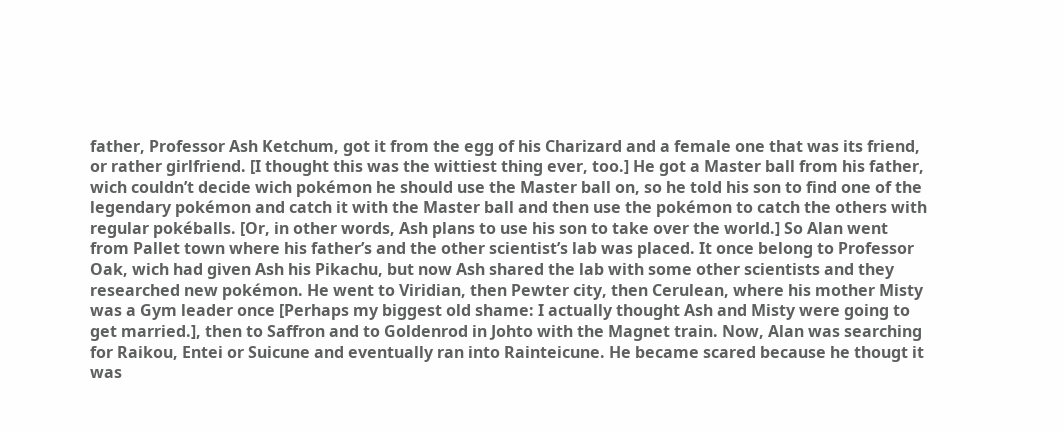father, Professor Ash Ketchum, got it from the egg of his Charizard and a female one that was its friend, or rather girlfriend. [I thought this was the wittiest thing ever, too.] He got a Master ball from his father, wich couldn’t decide wich pokémon he should use the Master ball on, so he told his son to find one of the legendary pokémon and catch it with the Master ball and then use the pokémon to catch the others with regular pokéballs. [Or, in other words, Ash plans to use his son to take over the world.] So Alan went from Pallet town where his father’s and the other scientist’s lab was placed. It once belong to Professor Oak, wich had given Ash his Pikachu, but now Ash shared the lab with some other scientists and they researched new pokémon. He went to Viridian, then Pewter city, then Cerulean, where his mother Misty was a Gym leader once [Perhaps my biggest old shame: I actually thought Ash and Misty were going to get married.], then to Saffron and to Goldenrod in Johto with the Magnet train. Now, Alan was searching for Raikou, Entei or Suicune and eventually ran into Rainteicune. He became scared because he thougt it was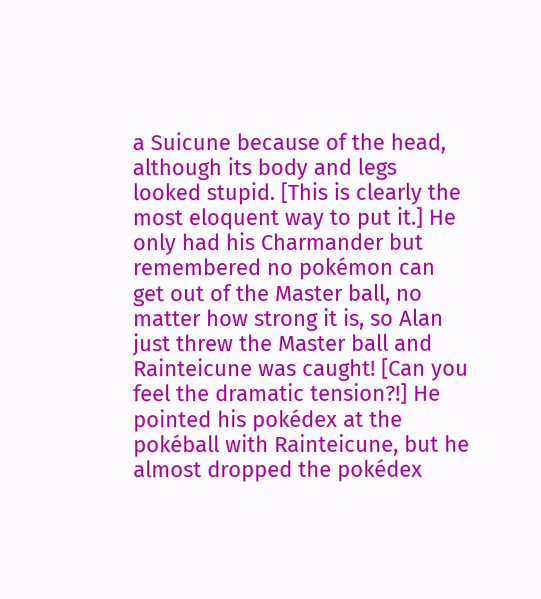a Suicune because of the head, although its body and legs looked stupid. [This is clearly the most eloquent way to put it.] He only had his Charmander but remembered no pokémon can get out of the Master ball, no matter how strong it is, so Alan just threw the Master ball and Rainteicune was caught! [Can you feel the dramatic tension?!] He pointed his pokédex at the pokéball with Rainteicune, but he almost dropped the pokédex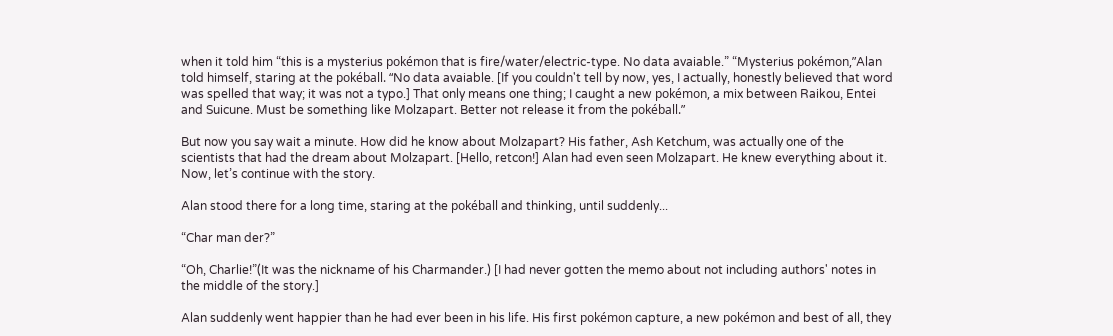when it told him “this is a mysterius pokémon that is fire/water/electric-type. No data avaiable.” “Mysterius pokémon,”Alan told himself, staring at the pokéball. “No data avaiable. [If you couldn't tell by now, yes, I actually, honestly believed that word was spelled that way; it was not a typo.] That only means one thing; I caught a new pokémon, a mix between Raikou, Entei and Suicune. Must be something like Molzapart. Better not release it from the pokéball.”

But now you say wait a minute. How did he know about Molzapart? His father, Ash Ketchum, was actually one of the scientists that had the dream about Molzapart. [Hello, retcon!] Alan had even seen Molzapart. He knew everything about it. Now, let’s continue with the story.

Alan stood there for a long time, staring at the pokéball and thinking, until suddenly...

“Char man der?”

“Oh, Charlie!”(It was the nickname of his Charmander.) [I had never gotten the memo about not including authors' notes in the middle of the story.]

Alan suddenly went happier than he had ever been in his life. His first pokémon capture, a new pokémon and best of all, they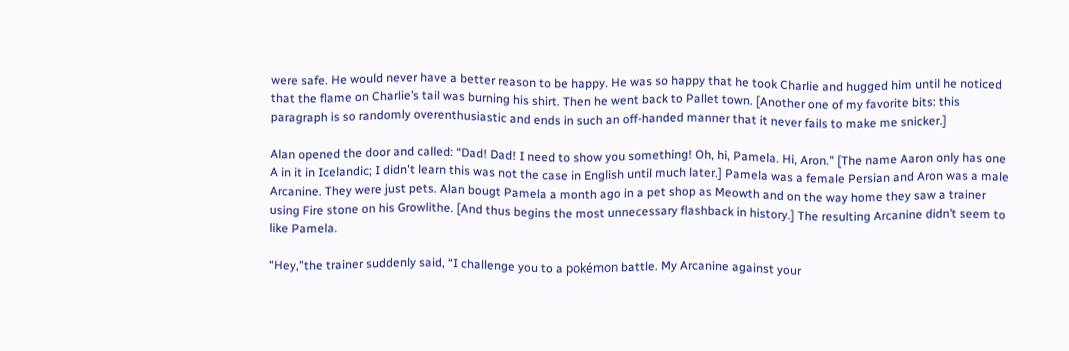were safe. He would never have a better reason to be happy. He was so happy that he took Charlie and hugged him until he noticed that the flame on Charlie’s tail was burning his shirt. Then he went back to Pallet town. [Another one of my favorite bits: this paragraph is so randomly overenthusiastic and ends in such an off-handed manner that it never fails to make me snicker.]

Alan opened the door and called: “Dad! Dad! I need to show you something! Oh, hi, Pamela. Hi, Aron.” [The name Aaron only has one A in it in Icelandic; I didn't learn this was not the case in English until much later.] Pamela was a female Persian and Aron was a male Arcanine. They were just pets. Alan bougt Pamela a month ago in a pet shop as Meowth and on the way home they saw a trainer using Fire stone on his Growlithe. [And thus begins the most unnecessary flashback in history.] The resulting Arcanine didn’t seem to like Pamela.

“Hey,”the trainer suddenly said, “I challenge you to a pokémon battle. My Arcanine against your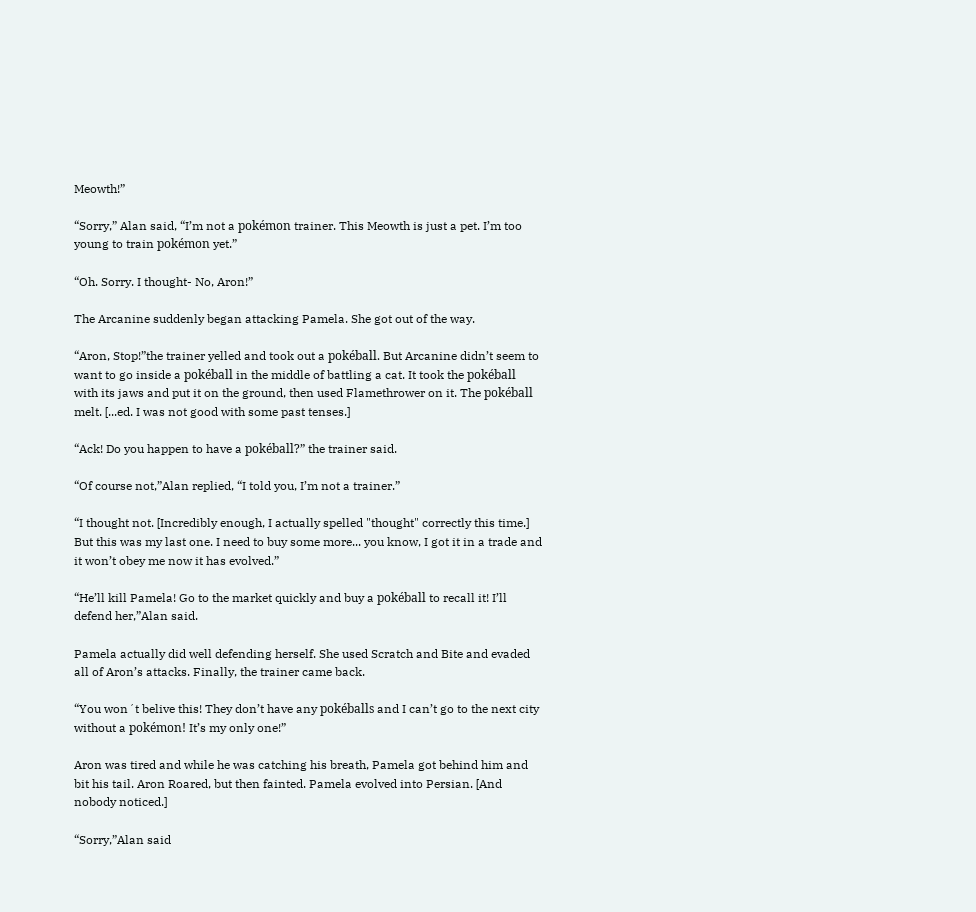Meowth!”

“Sorry,” Alan said, “I’m not a pokémon trainer. This Meowth is just a pet. I’m too young to train pokémon yet.”

“Oh. Sorry. I thought- No, Aron!”

The Arcanine suddenly began attacking Pamela. She got out of the way.

“Aron, Stop!”the trainer yelled and took out a pokéball. But Arcanine didn’t seem to want to go inside a pokéball in the middle of battling a cat. It took the pokéball with its jaws and put it on the ground, then used Flamethrower on it. The pokéball melt. [...ed. I was not good with some past tenses.]

“Ack! Do you happen to have a pokéball?” the trainer said.

“Of course not,”Alan replied, “I told you, I’m not a trainer.”

“I thought not. [Incredibly enough, I actually spelled "thought" correctly this time.] But this was my last one. I need to buy some more... you know, I got it in a trade and it won’t obey me now it has evolved.”

“He’ll kill Pamela! Go to the market quickly and buy a pokéball to recall it! I’ll defend her,”Alan said.

Pamela actually did well defending herself. She used Scratch and Bite and evaded all of Aron’s attacks. Finally, the trainer came back.

“You won´t belive this! They don’t have any pokéballs and I can’t go to the next city without a pokémon! It’s my only one!”

Aron was tired and while he was catching his breath, Pamela got behind him and bit his tail. Aron Roared, but then fainted. Pamela evolved into Persian. [And nobody noticed.]

“Sorry,”Alan said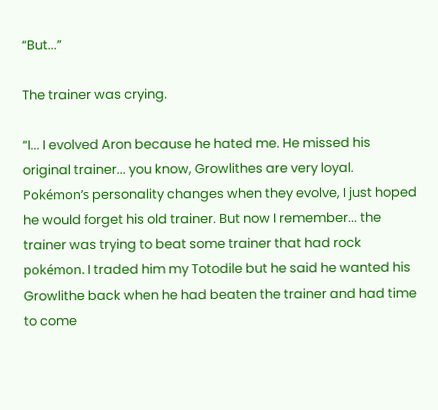“But...”

The trainer was crying.

“I... I evolved Aron because he hated me. He missed his original trainer... you know, Growlithes are very loyal. Pokémon’s personality changes when they evolve, I just hoped he would forget his old trainer. But now I remember... the trainer was trying to beat some trainer that had rock pokémon. I traded him my Totodile but he said he wanted his Growlithe back when he had beaten the trainer and had time to come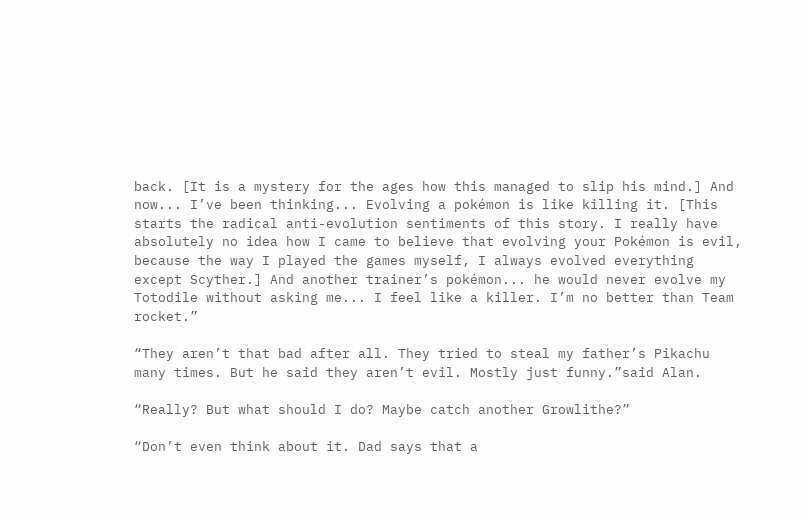back. [It is a mystery for the ages how this managed to slip his mind.] And now... I’ve been thinking... Evolving a pokémon is like killing it. [This starts the radical anti-evolution sentiments of this story. I really have absolutely no idea how I came to believe that evolving your Pokémon is evil, because the way I played the games myself, I always evolved everything except Scyther.] And another trainer’s pokémon... he would never evolve my Totodile without asking me... I feel like a killer. I’m no better than Team rocket.”

“They aren’t that bad after all. They tried to steal my father’s Pikachu many times. But he said they aren’t evil. Mostly just funny.”said Alan.

“Really? But what should I do? Maybe catch another Growlithe?”

“Don’t even think about it. Dad says that a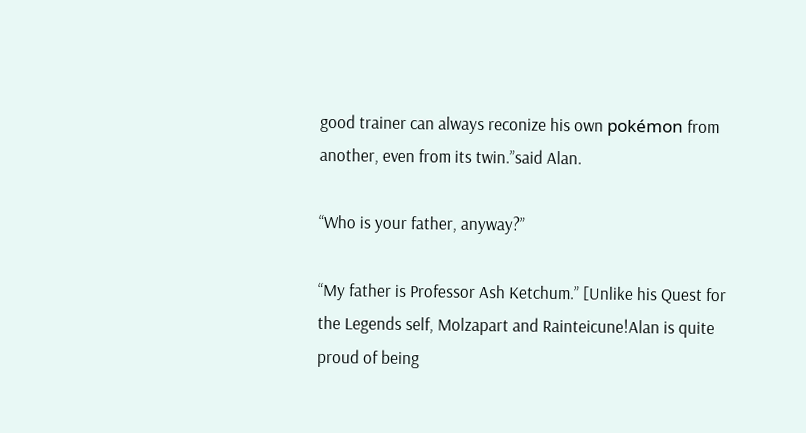good trainer can always reconize his own pokémon from another, even from its twin.”said Alan.

“Who is your father, anyway?”

“My father is Professor Ash Ketchum.” [Unlike his Quest for the Legends self, Molzapart and Rainteicune!Alan is quite proud of being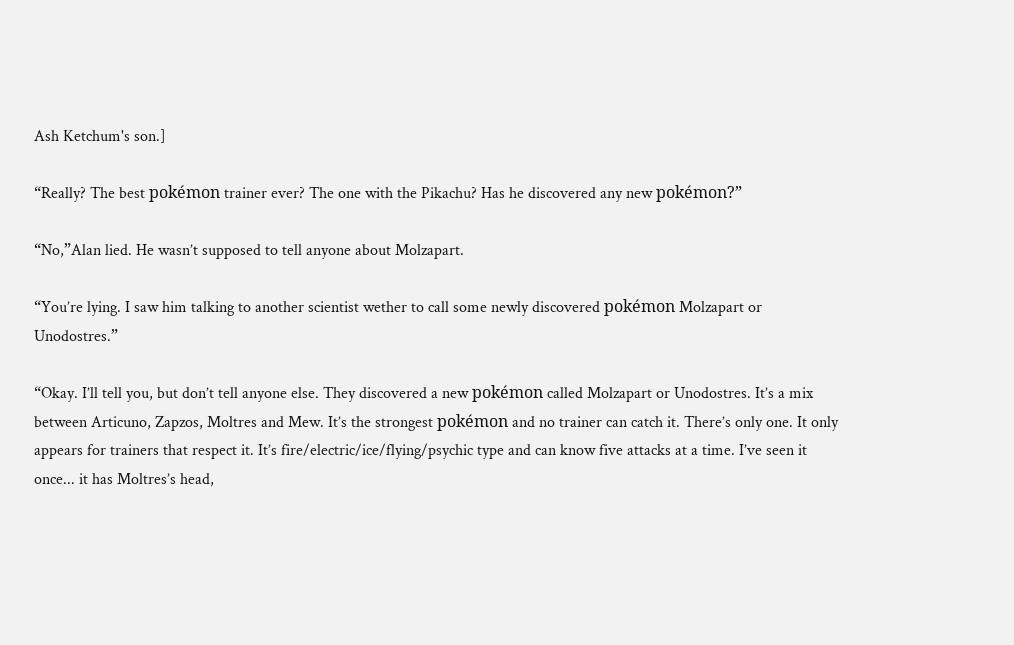Ash Ketchum's son.]

“Really? The best pokémon trainer ever? The one with the Pikachu? Has he discovered any new pokémon?”

“No,”Alan lied. He wasn’t supposed to tell anyone about Molzapart.

“You’re lying. I saw him talking to another scientist wether to call some newly discovered pokémon Molzapart or Unodostres.”

“Okay. I’ll tell you, but don’t tell anyone else. They discovered a new pokémon called Molzapart or Unodostres. It’s a mix between Articuno, Zapzos, Moltres and Mew. It’s the strongest pokémon and no trainer can catch it. There’s only one. It only appears for trainers that respect it. It’s fire/electric/ice/flying/psychic type and can know five attacks at a time. I’ve seen it once... it has Moltres’s head,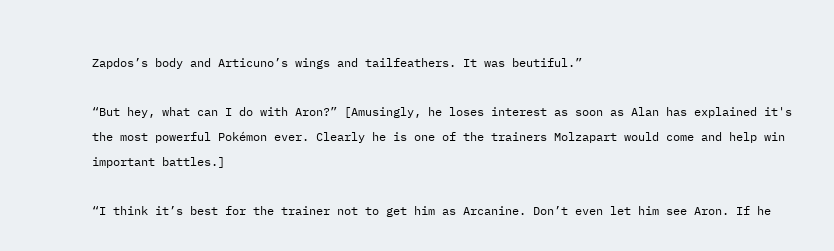Zapdos’s body and Articuno’s wings and tailfeathers. It was beutiful.”

“But hey, what can I do with Aron?” [Amusingly, he loses interest as soon as Alan has explained it's the most powerful Pokémon ever. Clearly he is one of the trainers Molzapart would come and help win important battles.]

“I think it’s best for the trainer not to get him as Arcanine. Don’t even let him see Aron. If he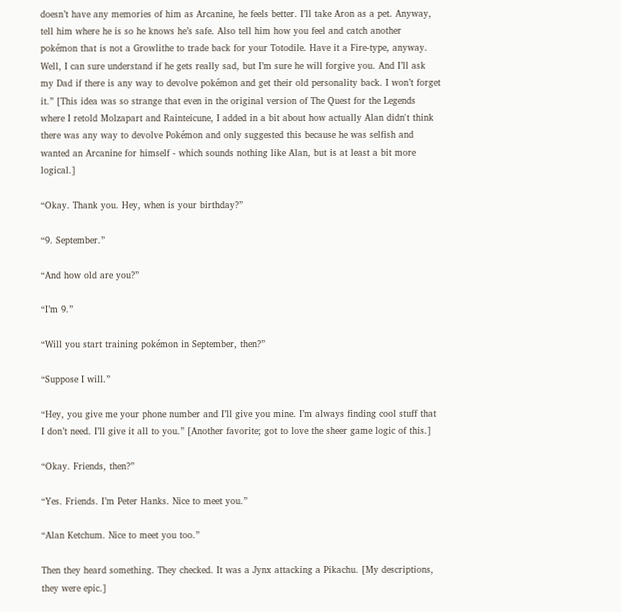doesn’t have any memories of him as Arcanine, he feels better. I’ll take Aron as a pet. Anyway, tell him where he is so he knows he’s safe. Also tell him how you feel and catch another pokémon that is not a Growlithe to trade back for your Totodile. Have it a Fire-type, anyway. Well, I can sure understand if he gets really sad, but I’m sure he will forgive you. And I’ll ask my Dad if there is any way to devolve pokémon and get their old personality back. I won’t forget it.” [This idea was so strange that even in the original version of The Quest for the Legends where I retold Molzapart and Rainteicune, I added in a bit about how actually Alan didn't think there was any way to devolve Pokémon and only suggested this because he was selfish and wanted an Arcanine for himself - which sounds nothing like Alan, but is at least a bit more logical.]

“Okay. Thank you. Hey, when is your birthday?”

“9. September.”

“And how old are you?”

“I’m 9.”

“Will you start training pokémon in September, then?”

“Suppose I will.”

“Hey, you give me your phone number and I’ll give you mine. I’m always finding cool stuff that I don’t need. I’ll give it all to you.” [Another favorite; got to love the sheer game logic of this.]

“Okay. Friends, then?”

“Yes. Friends. I’m Peter Hanks. Nice to meet you.”

“Alan Ketchum. Nice to meet you too.”

Then they heard something. They checked. It was a Jynx attacking a Pikachu. [My descriptions, they were epic.]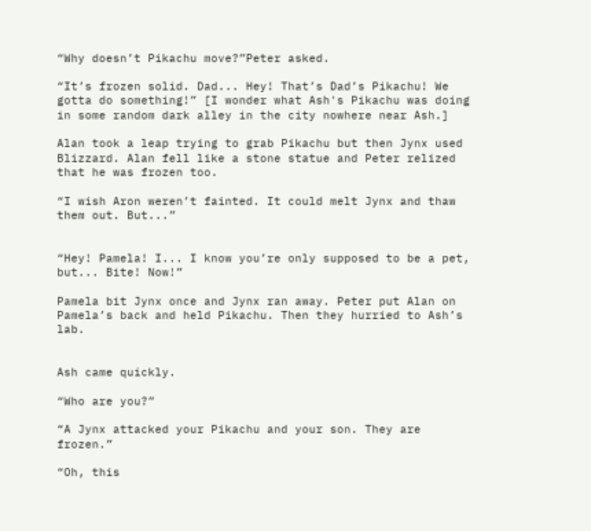“Why doesn’t Pikachu move?”Peter asked.

“It’s frozen solid. Dad... Hey! That’s Dad’s Pikachu! We gotta do something!” [I wonder what Ash's Pikachu was doing in some random dark alley in the city nowhere near Ash.]

Alan took a leap trying to grab Pikachu but then Jynx used Blizzard. Alan fell like a stone statue and Peter relized that he was frozen too.

“I wish Aron weren’t fainted. It could melt Jynx and thaw them out. But...”


“Hey! Pamela! I... I know you’re only supposed to be a pet, but... Bite! Now!”

Pamela bit Jynx once and Jynx ran away. Peter put Alan on Pamela’s back and held Pikachu. Then they hurried to Ash’s lab.


Ash came quickly.

“Who are you?”

“A Jynx attacked your Pikachu and your son. They are frozen.”

“Oh, this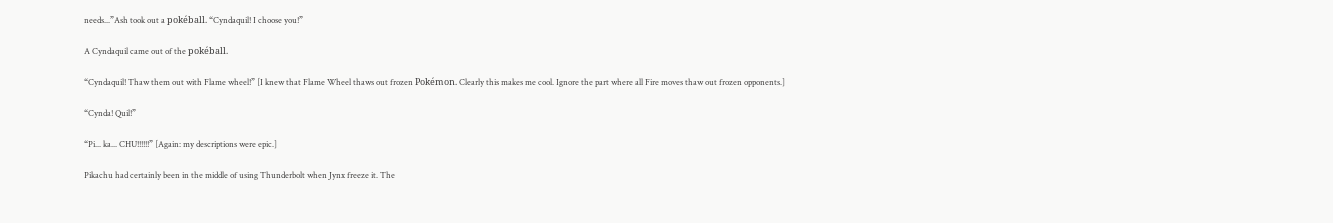needs...”Ash took out a pokéball. “Cyndaquil! I choose you!”

A Cyndaquil came out of the pokéball.

“Cyndaquil! Thaw them out with Flame wheel!” [I knew that Flame Wheel thaws out frozen Pokémon. Clearly this makes me cool. Ignore the part where all Fire moves thaw out frozen opponents.]

“Cynda! Quil!”

“Pi... ka... CHU!!!!!!” [Again: my descriptions were epic.]

Pikachu had certainly been in the middle of using Thunderbolt when Jynx freeze it. The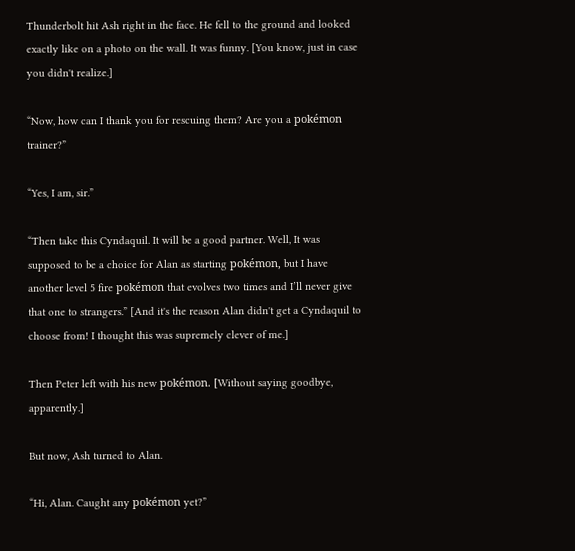Thunderbolt hit Ash right in the face. He fell to the ground and looked exactly like on a photo on the wall. It was funny. [You know, just in case you didn't realize.]

“Now, how can I thank you for rescuing them? Are you a pokémon trainer?”

“Yes, I am, sir.”

“Then take this Cyndaquil. It will be a good partner. Well, It was supposed to be a choice for Alan as starting pokémon, but I have another level 5 fire pokémon that evolves two times and I’ll never give that one to strangers.” [And it's the reason Alan didn't get a Cyndaquil to choose from! I thought this was supremely clever of me.]

Then Peter left with his new pokémon. [Without saying goodbye, apparently.]

But now, Ash turned to Alan.

“Hi, Alan. Caught any pokémon yet?”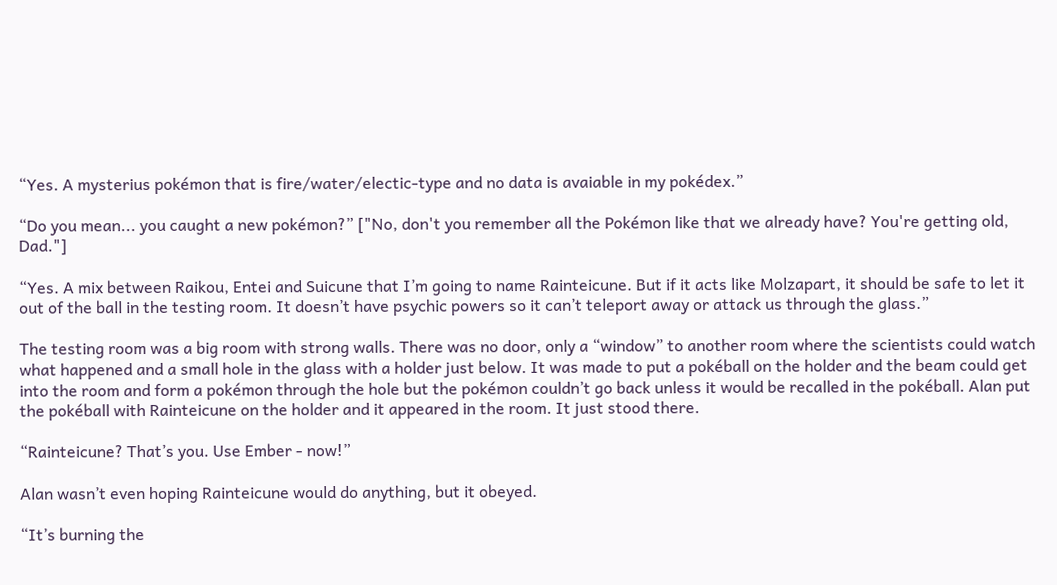“Yes. A mysterius pokémon that is fire/water/electic-type and no data is avaiable in my pokédex.”

“Do you mean... you caught a new pokémon?” ["No, don't you remember all the Pokémon like that we already have? You're getting old, Dad."]

“Yes. A mix between Raikou, Entei and Suicune that I’m going to name Rainteicune. But if it acts like Molzapart, it should be safe to let it out of the ball in the testing room. It doesn’t have psychic powers so it can’t teleport away or attack us through the glass.”

The testing room was a big room with strong walls. There was no door, only a “window” to another room where the scientists could watch what happened and a small hole in the glass with a holder just below. It was made to put a pokéball on the holder and the beam could get into the room and form a pokémon through the hole but the pokémon couldn’t go back unless it would be recalled in the pokéball. Alan put the pokéball with Rainteicune on the holder and it appeared in the room. It just stood there.

“Rainteicune? That’s you. Use Ember - now!”

Alan wasn’t even hoping Rainteicune would do anything, but it obeyed.

“It’s burning the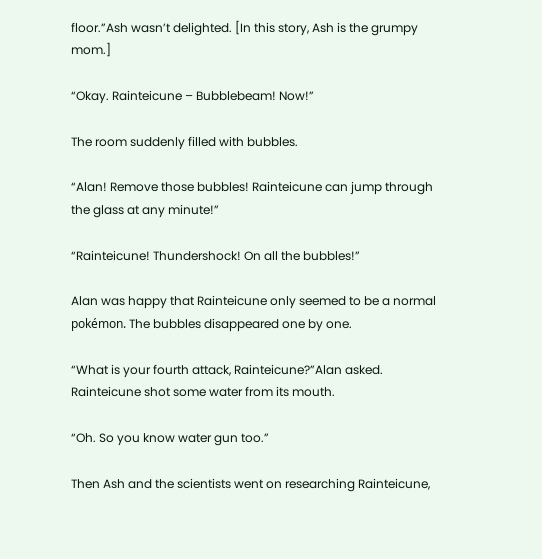floor.”Ash wasn’t delighted. [In this story, Ash is the grumpy mom.]

“Okay. Rainteicune – Bubblebeam! Now!”

The room suddenly filled with bubbles.

“Alan! Remove those bubbles! Rainteicune can jump through the glass at any minute!”

“Rainteicune! Thundershock! On all the bubbles!”

Alan was happy that Rainteicune only seemed to be a normal pokémon. The bubbles disappeared one by one.

“What is your fourth attack, Rainteicune?”Alan asked. Rainteicune shot some water from its mouth.

“Oh. So you know water gun too.”

Then Ash and the scientists went on researching Rainteicune,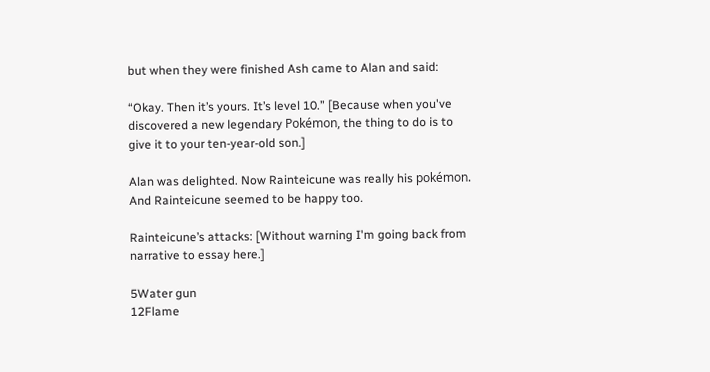but when they were finished Ash came to Alan and said:

“Okay. Then it’s yours. It’s level 10.” [Because when you've discovered a new legendary Pokémon, the thing to do is to give it to your ten-year-old son.]

Alan was delighted. Now Rainteicune was really his pokémon. And Rainteicune seemed to be happy too.

Rainteicune’s attacks: [Without warning I'm going back from narrative to essay here.]

5Water gun
12Flame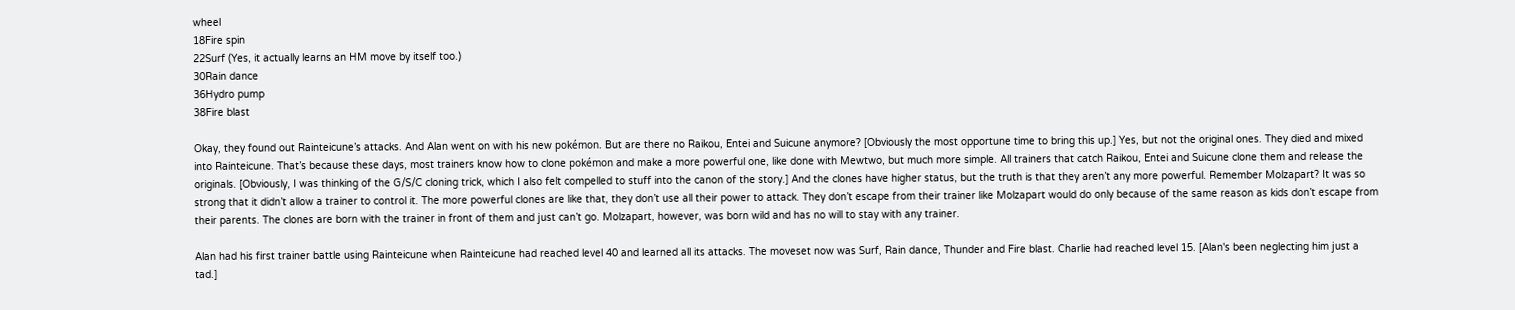wheel
18Fire spin
22Surf (Yes, it actually learns an HM move by itself too.)
30Rain dance
36Hydro pump
38Fire blast

Okay, they found out Rainteicune’s attacks. And Alan went on with his new pokémon. But are there no Raikou, Entei and Suicune anymore? [Obviously the most opportune time to bring this up.] Yes, but not the original ones. They died and mixed into Rainteicune. That’s because these days, most trainers know how to clone pokémon and make a more powerful one, like done with Mewtwo, but much more simple. All trainers that catch Raikou, Entei and Suicune clone them and release the originals. [Obviously, I was thinking of the G/S/C cloning trick, which I also felt compelled to stuff into the canon of the story.] And the clones have higher status, but the truth is that they aren’t any more powerful. Remember Molzapart? It was so strong that it didn’t allow a trainer to control it. The more powerful clones are like that, they don’t use all their power to attack. They don’t escape from their trainer like Molzapart would do only because of the same reason as kids don’t escape from their parents. The clones are born with the trainer in front of them and just can’t go. Molzapart, however, was born wild and has no will to stay with any trainer.

Alan had his first trainer battle using Rainteicune when Rainteicune had reached level 40 and learned all its attacks. The moveset now was Surf, Rain dance, Thunder and Fire blast. Charlie had reached level 15. [Alan's been neglecting him just a tad.]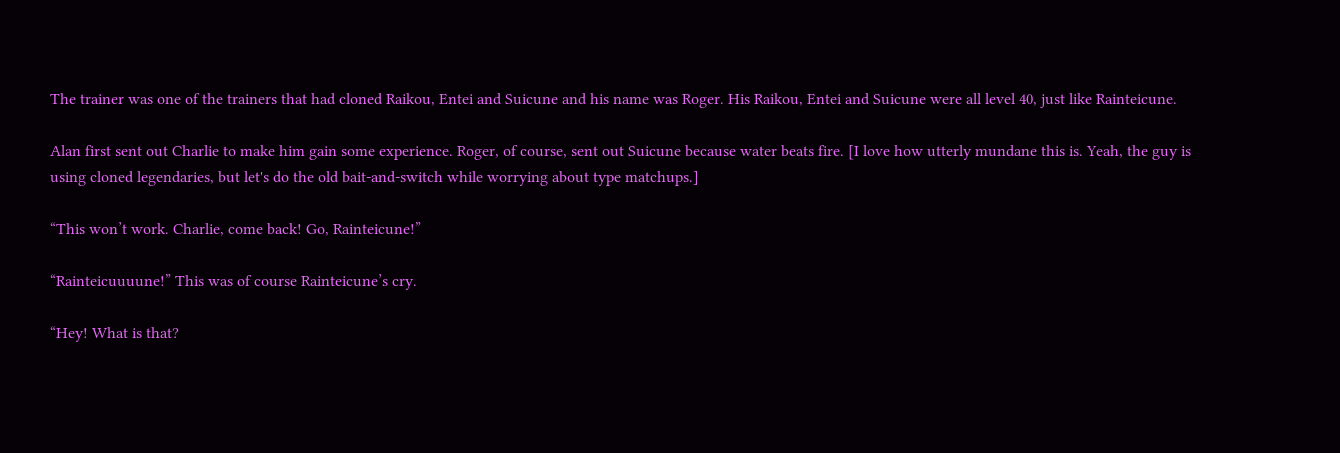The trainer was one of the trainers that had cloned Raikou, Entei and Suicune and his name was Roger. His Raikou, Entei and Suicune were all level 40, just like Rainteicune.

Alan first sent out Charlie to make him gain some experience. Roger, of course, sent out Suicune because water beats fire. [I love how utterly mundane this is. Yeah, the guy is using cloned legendaries, but let's do the old bait-and-switch while worrying about type matchups.]

“This won’t work. Charlie, come back! Go, Rainteicune!”

“Rainteicuuuune!” This was of course Rainteicune’s cry.

“Hey! What is that?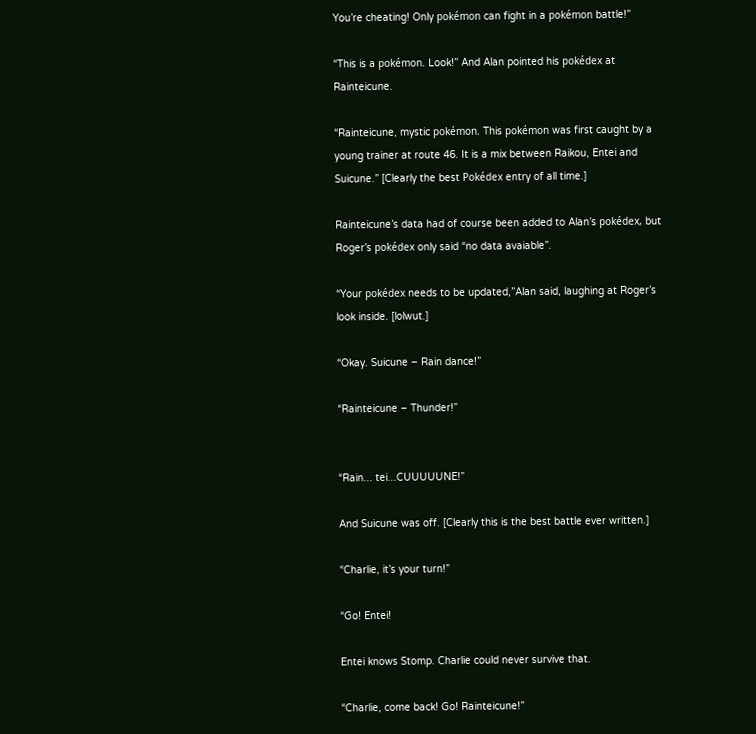You’re cheating! Only pokémon can fight in a pokémon battle!”

“This is a pokémon. Look!” And Alan pointed his pokédex at Rainteicune.

“Rainteicune, mystic pokémon. This pokémon was first caught by a young trainer at route 46. It is a mix between Raikou, Entei and Suicune.” [Clearly the best Pokédex entry of all time.]

Rainteicune’s data had of course been added to Alan’s pokédex, but Roger’s pokédex only said “no data avaiable”.

“Your pokédex needs to be updated,”Alan said, laughing at Roger’s look inside. [lolwut.]

“Okay. Suicune – Rain dance!”

“Rainteicune – Thunder!”


“Rain... tei...CUUUUUNE!”

And Suicune was off. [Clearly this is the best battle ever written.]

“Charlie, it’s your turn!”

“Go! Entei!

Entei knows Stomp. Charlie could never survive that.

“Charlie, come back! Go! Rainteicune!”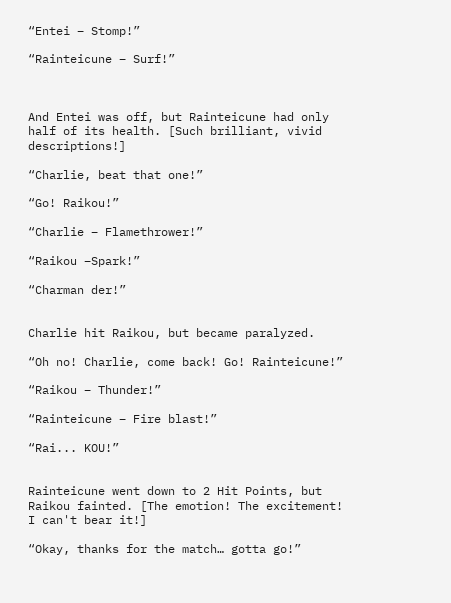“Entei – Stomp!”

“Rainteicune – Surf!”



And Entei was off, but Rainteicune had only half of its health. [Such brilliant, vivid descriptions!]

“Charlie, beat that one!”

“Go! Raikou!”

“Charlie – Flamethrower!”

“Raikou –Spark!”

“Charman der!”


Charlie hit Raikou, but became paralyzed.

“Oh no! Charlie, come back! Go! Rainteicune!”

“Raikou – Thunder!”

“Rainteicune – Fire blast!”

“Rai... KOU!”


Rainteicune went down to 2 Hit Points, but Raikou fainted. [The emotion! The excitement! I can't bear it!]

“Okay, thanks for the match… gotta go!”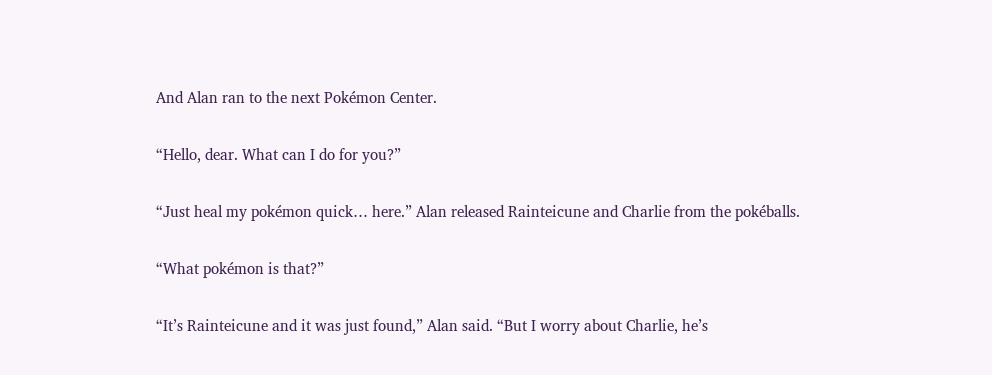And Alan ran to the next Pokémon Center.

“Hello, dear. What can I do for you?”

“Just heal my pokémon quick… here.” Alan released Rainteicune and Charlie from the pokéballs.

“What pokémon is that?”

“It’s Rainteicune and it was just found,” Alan said. “But I worry about Charlie, he’s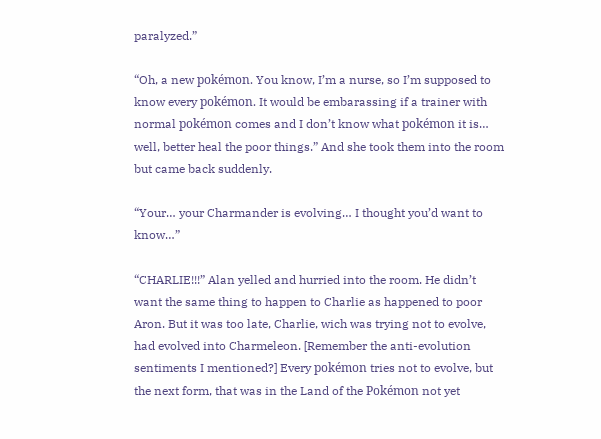paralyzed.”

“Oh, a new pokémon. You know, I’m a nurse, so I’m supposed to know every pokémon. It would be embarassing if a trainer with normal pokémon comes and I don’t know what pokémon it is… well, better heal the poor things.” And she took them into the room but came back suddenly.

“Your… your Charmander is evolving… I thought you’d want to know…”

“CHARLIE!!!” Alan yelled and hurried into the room. He didn’t want the same thing to happen to Charlie as happened to poor Aron. But it was too late, Charlie, wich was trying not to evolve, had evolved into Charmeleon. [Remember the anti-evolution sentiments I mentioned?] Every pokémon tries not to evolve, but the next form, that was in the Land of the Pokémon not yet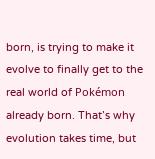born, is trying to make it evolve to finally get to the real world of Pokémon already born. That’s why evolution takes time, but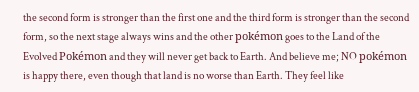the second form is stronger than the first one and the third form is stronger than the second form, so the next stage always wins and the other pokémon goes to the Land of the Evolved Pokémon and they will never get back to Earth. And believe me; NO pokémon is happy there, even though that land is no worse than Earth. They feel like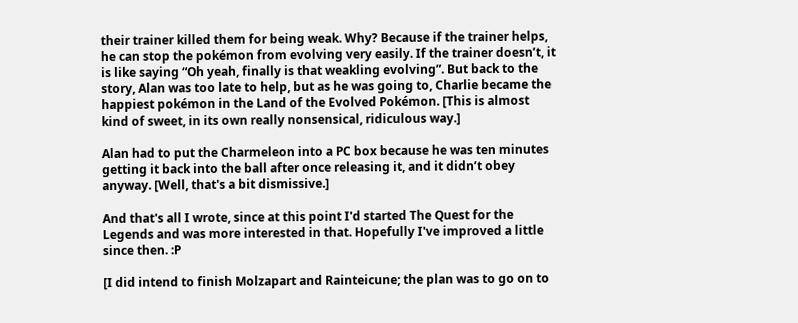their trainer killed them for being weak. Why? Because if the trainer helps, he can stop the pokémon from evolving very easily. If the trainer doesn’t, it is like saying “Oh yeah, finally is that weakling evolving”. But back to the story, Alan was too late to help, but as he was going to, Charlie became the happiest pokémon in the Land of the Evolved Pokémon. [This is almost kind of sweet, in its own really nonsensical, ridiculous way.]

Alan had to put the Charmeleon into a PC box because he was ten minutes getting it back into the ball after once releasing it, and it didn’t obey anyway. [Well, that's a bit dismissive.]

And that's all I wrote, since at this point I'd started The Quest for the Legends and was more interested in that. Hopefully I've improved a little since then. :P

[I did intend to finish Molzapart and Rainteicune; the plan was to go on to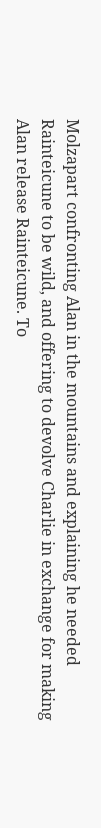Molzapart confronting Alan in the mountains and explaining he needed Rainteicune to be wild, and offering to devolve Charlie in exchange for making Alan release Rainteicune. To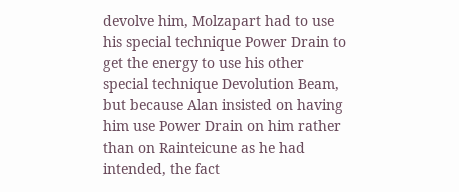devolve him, Molzapart had to use his special technique Power Drain to get the energy to use his other special technique Devolution Beam, but because Alan insisted on having him use Power Drain on him rather than on Rainteicune as he had intended, the fact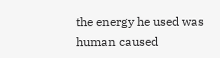the energy he used was human caused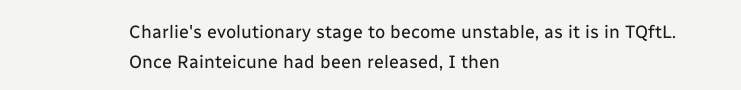Charlie's evolutionary stage to become unstable, as it is in TQftL. Once Rainteicune had been released, I then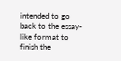intended to go back to the essay-like format to finish the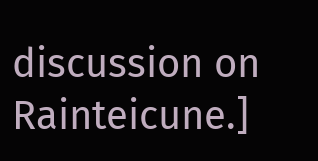discussion on Rainteicune.]